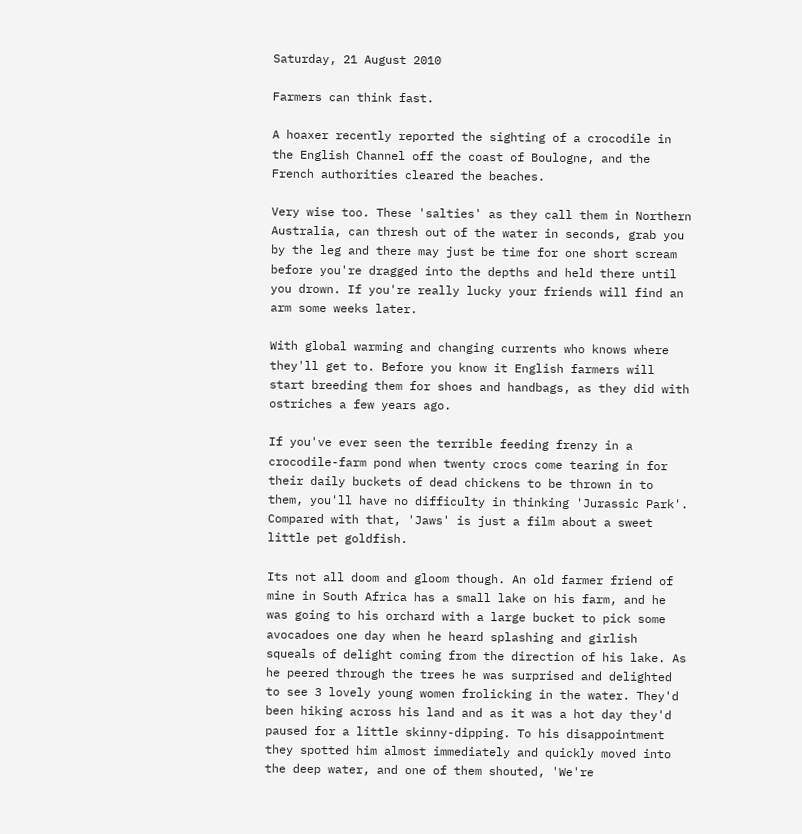Saturday, 21 August 2010

Farmers can think fast.

A hoaxer recently reported the sighting of a crocodile in the English Channel off the coast of Boulogne, and the French authorities cleared the beaches.

Very wise too. These 'salties' as they call them in Northern Australia, can thresh out of the water in seconds, grab you by the leg and there may just be time for one short scream before you're dragged into the depths and held there until you drown. If you're really lucky your friends will find an arm some weeks later.

With global warming and changing currents who knows where they'll get to. Before you know it English farmers will start breeding them for shoes and handbags, as they did with ostriches a few years ago.

If you've ever seen the terrible feeding frenzy in a crocodile-farm pond when twenty crocs come tearing in for their daily buckets of dead chickens to be thrown in to them, you'll have no difficulty in thinking 'Jurassic Park'. Compared with that, 'Jaws' is just a film about a sweet little pet goldfish.

Its not all doom and gloom though. An old farmer friend of mine in South Africa has a small lake on his farm, and he was going to his orchard with a large bucket to pick some avocadoes one day when he heard splashing and girlish squeals of delight coming from the direction of his lake. As he peered through the trees he was surprised and delighted to see 3 lovely young women frolicking in the water. They'd been hiking across his land and as it was a hot day they'd paused for a little skinny-dipping. To his disappointment they spotted him almost immediately and quickly moved into the deep water, and one of them shouted, 'We're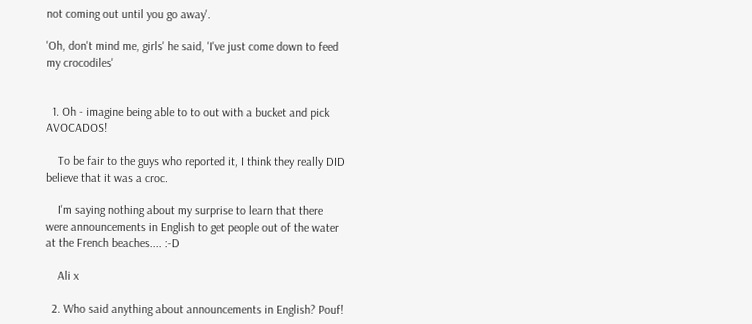not coming out until you go away'.

'Oh, don't mind me, girls' he said, 'I've just come down to feed my crocodiles'


  1. Oh - imagine being able to to out with a bucket and pick AVOCADOS!

    To be fair to the guys who reported it, I think they really DID believe that it was a croc.

    I'm saying nothing about my surprise to learn that there were announcements in English to get people out of the water at the French beaches.... :-D

    Ali x

  2. Who said anything about announcements in English? Pouf!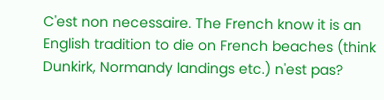C'est non necessaire. The French know it is an English tradition to die on French beaches (think Dunkirk, Normandy landings etc.) n'est pas?